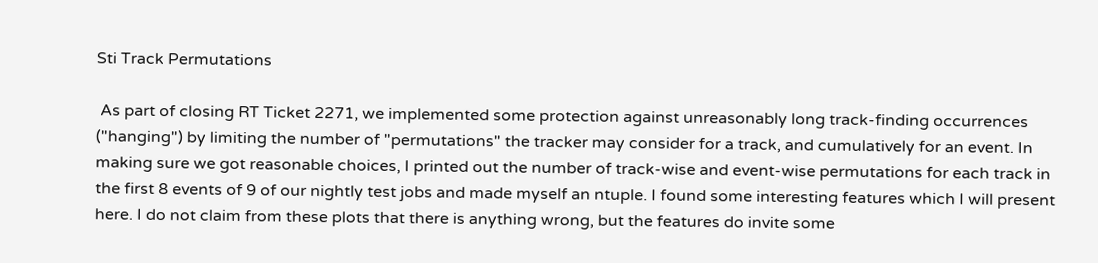Sti Track Permutations

 As part of closing RT Ticket 2271, we implemented some protection against unreasonably long track-finding occurrences ("hanging") by limiting the number of "permutations" the tracker may consider for a track, and cumulatively for an event. In making sure we got reasonable choices, I printed out the number of track-wise and event-wise permutations for each track in the first 8 events of 9 of our nightly test jobs and made myself an ntuple. I found some interesting features which I will present here. I do not claim from these plots that there is anything wrong, but the features do invite some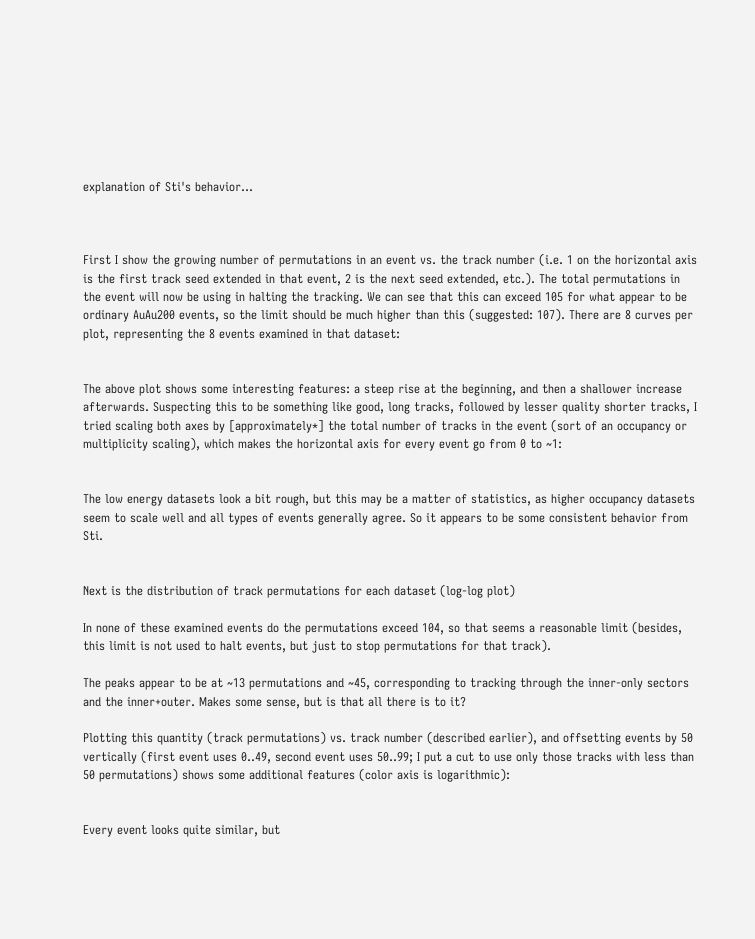explanation of Sti's behavior...



First I show the growing number of permutations in an event vs. the track number (i.e. 1 on the horizontal axis is the first track seed extended in that event, 2 is the next seed extended, etc.). The total permutations in the event will now be using in halting the tracking. We can see that this can exceed 105 for what appear to be ordinary AuAu200 events, so the limit should be much higher than this (suggested: 107). There are 8 curves per plot, representing the 8 events examined in that dataset:


The above plot shows some interesting features: a steep rise at the beginning, and then a shallower increase afterwards. Suspecting this to be something like good, long tracks, followed by lesser quality shorter tracks, I tried scaling both axes by [approximately*] the total number of tracks in the event (sort of an occupancy or multiplicity scaling), which makes the horizontal axis for every event go from 0 to ~1:


The low energy datasets look a bit rough, but this may be a matter of statistics, as higher occupancy datasets seem to scale well and all types of events generally agree. So it appears to be some consistent behavior from Sti.


Next is the distribution of track permutations for each dataset (log-log plot)

In none of these examined events do the permutations exceed 104, so that seems a reasonable limit (besides, this limit is not used to halt events, but just to stop permutations for that track).

The peaks appear to be at ~13 permutations and ~45, corresponding to tracking through the inner-only sectors and the inner+outer. Makes some sense, but is that all there is to it?

Plotting this quantity (track permutations) vs. track number (described earlier), and offsetting events by 50 vertically (first event uses 0..49, second event uses 50..99; I put a cut to use only those tracks with less than 50 permutations) shows some additional features (color axis is logarithmic):


Every event looks quite similar, but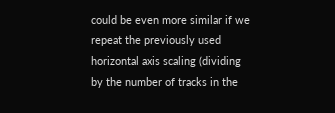could be even more similar if we repeat the previously used horizontal axis scaling (dividing by the number of tracks in the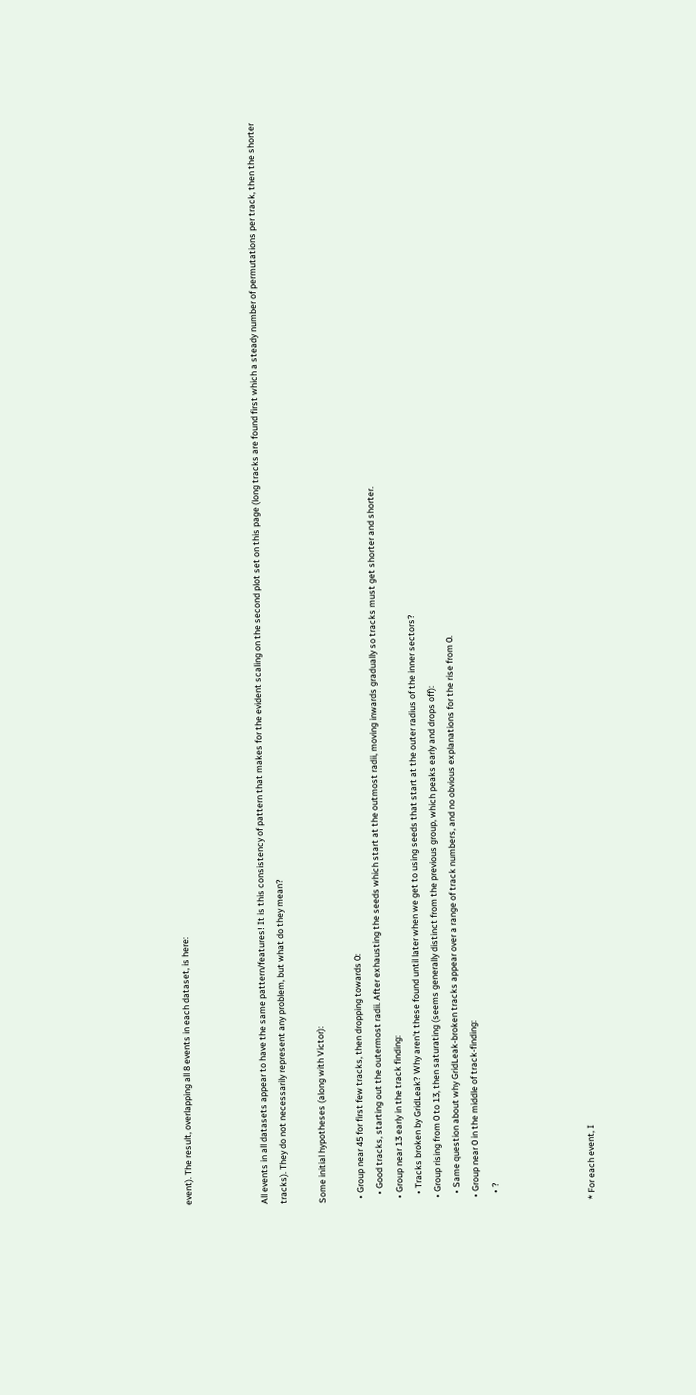event). The result, overlapping all 8 events in each dataset, is here:



All events in all datasets appear to have the same pattern/features! It is this consistency of pattern that makes for the evident scaling on the second plot set on this page (long tracks are found first which a steady number of permutations per track, then the shorter tracks). They do not necessarily represent any problem, but what do they mean?

Some initial hypotheses (along with Victor):

  • Group near 45 for first few tracks, then dropping towards 0:
    • Good tracks, starting out the outermost radii. After exhausting the seeds which start at the outmost radii, moving inwards gradually so tracks must get shorter and shorter.
  • Group near 13 early in the track finding:
    • Tracks broken by GridLeak? Why aren't these found until later when we get to using seeds that start at the outer radius of the inner sectors?
  • Group rising from 0 to 13, then saturating (seems generally distinct from the previous group, which peaks early and drops off):
    • Same question about why GridLeak-broken tracks appear over a range of track numbers, and no obvious explanations for the rise from 0.
  • Group near 0 in the middle of track-finding:
    • ?




* For each event, I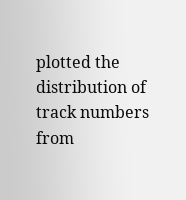plotted the distribution of track numbers from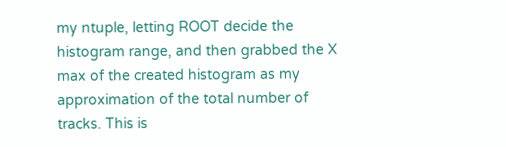my ntuple, letting ROOT decide the histogram range, and then grabbed the X max of the created histogram as my approximation of the total number of tracks. This is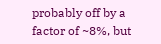probably off by a factor of ~8%, but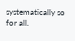systematically so for all.